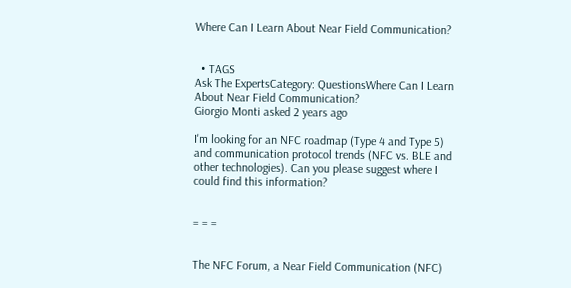Where Can I Learn About Near Field Communication?


  • TAGS
Ask The ExpertsCategory: QuestionsWhere Can I Learn About Near Field Communication?
Giorgio Monti asked 2 years ago

I'm looking for an NFC roadmap (Type 4 and Type 5) and communication protocol trends (NFC vs. BLE and other technologies). Can you please suggest where I could find this information?


= = =


The NFC Forum, a Near Field Communication (NFC)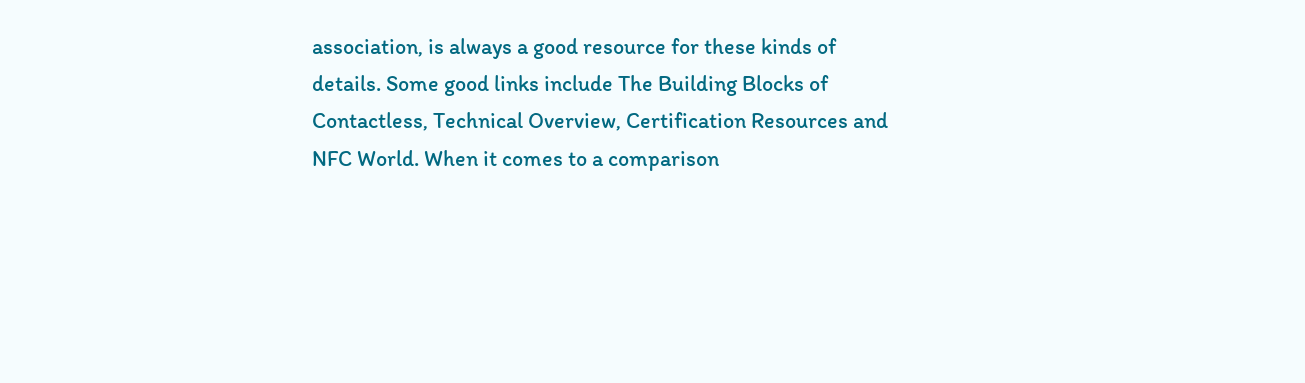association, is always a good resource for these kinds of details. Some good links include The Building Blocks of Contactless, Technical Overview, Certification Resources and NFC World. When it comes to a comparison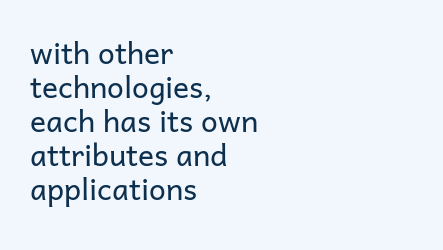with other technologies, each has its own attributes and applications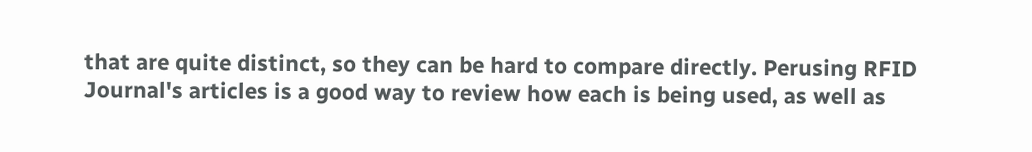that are quite distinct, so they can be hard to compare directly. Perusing RFID Journal's articles is a good way to review how each is being used, as well as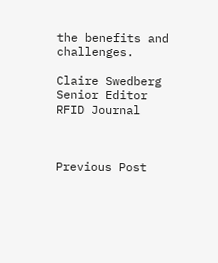the benefits and challenges.

Claire Swedberg
Senior Editor
RFID Journal



Previous Post